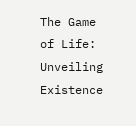The Game of Life: Unveiling Existence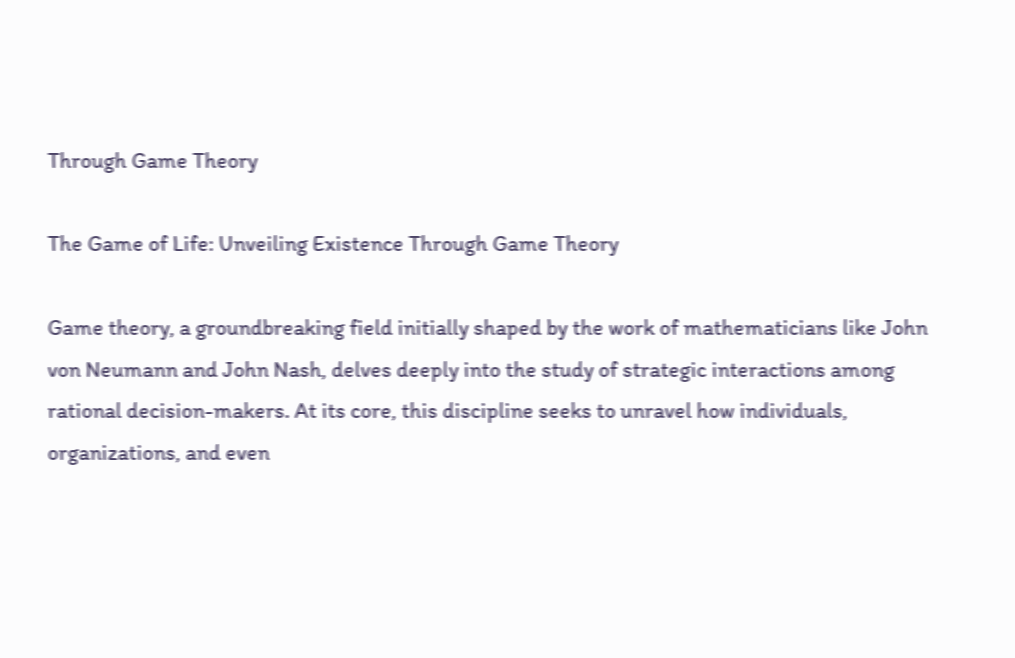Through Game Theory

The Game of Life: Unveiling Existence Through Game Theory

Game theory, a groundbreaking field initially shaped by the work of mathematicians like John von Neumann and John Nash, delves deeply into the study of strategic interactions among rational decision-makers. At its core, this discipline seeks to unravel how individuals, organizations, and even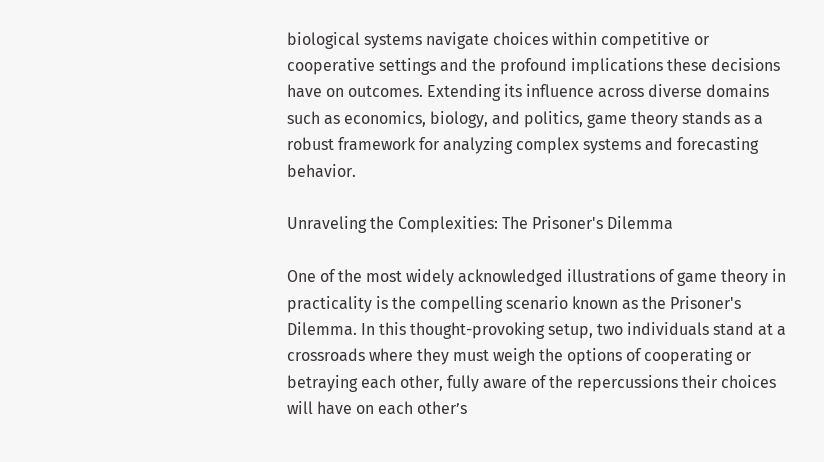biological systems navigate choices within competitive or cooperative settings and the profound implications these decisions have on outcomes. Extending its influence across diverse domains such as economics, biology, and politics, game theory stands as a robust framework for analyzing complex systems and forecasting behavior.

Unraveling the Complexities: The Prisoner's Dilemma

One of the most widely acknowledged illustrations of game theory in practicality is the compelling scenario known as the Prisoner's Dilemma. In this thought-provoking setup, two individuals stand at a crossroads where they must weigh the options of cooperating or betraying each other, fully aware of the repercussions their choices will have on each other’s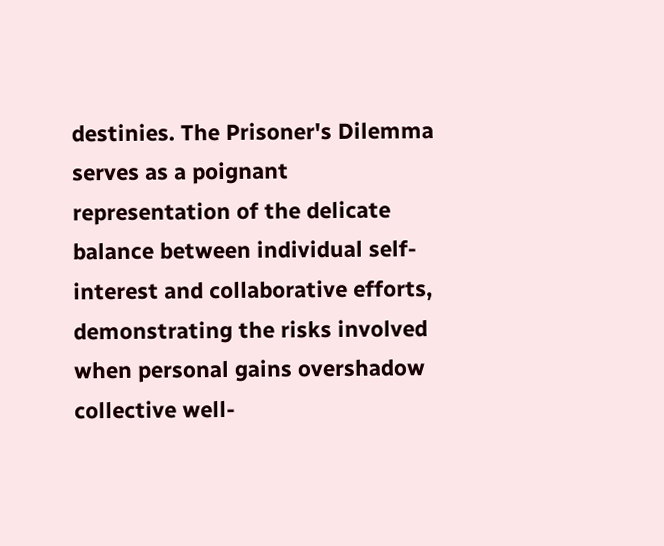destinies. The Prisoner's Dilemma serves as a poignant representation of the delicate balance between individual self-interest and collaborative efforts, demonstrating the risks involved when personal gains overshadow collective well-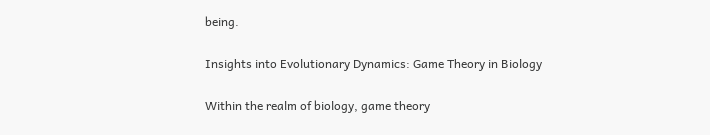being.

Insights into Evolutionary Dynamics: Game Theory in Biology

Within the realm of biology, game theory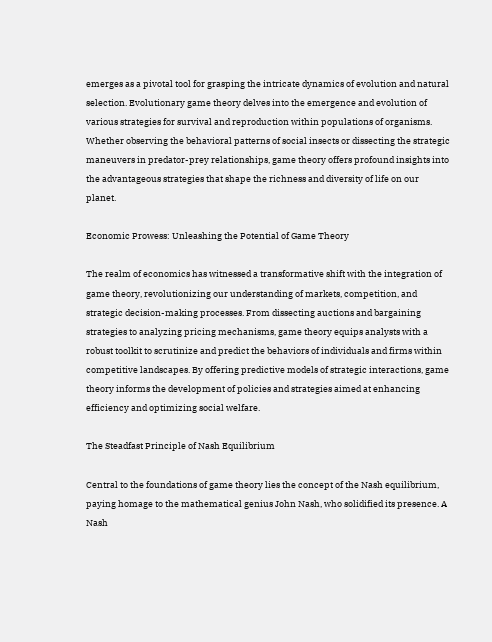emerges as a pivotal tool for grasping the intricate dynamics of evolution and natural selection. Evolutionary game theory delves into the emergence and evolution of various strategies for survival and reproduction within populations of organisms. Whether observing the behavioral patterns of social insects or dissecting the strategic maneuvers in predator-prey relationships, game theory offers profound insights into the advantageous strategies that shape the richness and diversity of life on our planet.

Economic Prowess: Unleashing the Potential of Game Theory

The realm of economics has witnessed a transformative shift with the integration of game theory, revolutionizing our understanding of markets, competition, and strategic decision-making processes. From dissecting auctions and bargaining strategies to analyzing pricing mechanisms, game theory equips analysts with a robust toolkit to scrutinize and predict the behaviors of individuals and firms within competitive landscapes. By offering predictive models of strategic interactions, game theory informs the development of policies and strategies aimed at enhancing efficiency and optimizing social welfare.

The Steadfast Principle of Nash Equilibrium

Central to the foundations of game theory lies the concept of the Nash equilibrium, paying homage to the mathematical genius John Nash, who solidified its presence. A Nash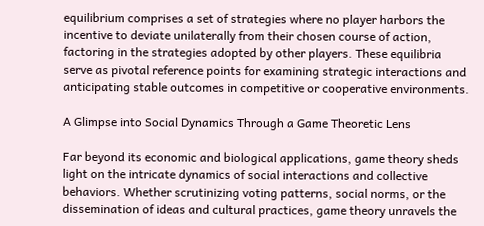equilibrium comprises a set of strategies where no player harbors the incentive to deviate unilaterally from their chosen course of action, factoring in the strategies adopted by other players. These equilibria serve as pivotal reference points for examining strategic interactions and anticipating stable outcomes in competitive or cooperative environments.

A Glimpse into Social Dynamics Through a Game Theoretic Lens

Far beyond its economic and biological applications, game theory sheds light on the intricate dynamics of social interactions and collective behaviors. Whether scrutinizing voting patterns, social norms, or the dissemination of ideas and cultural practices, game theory unravels the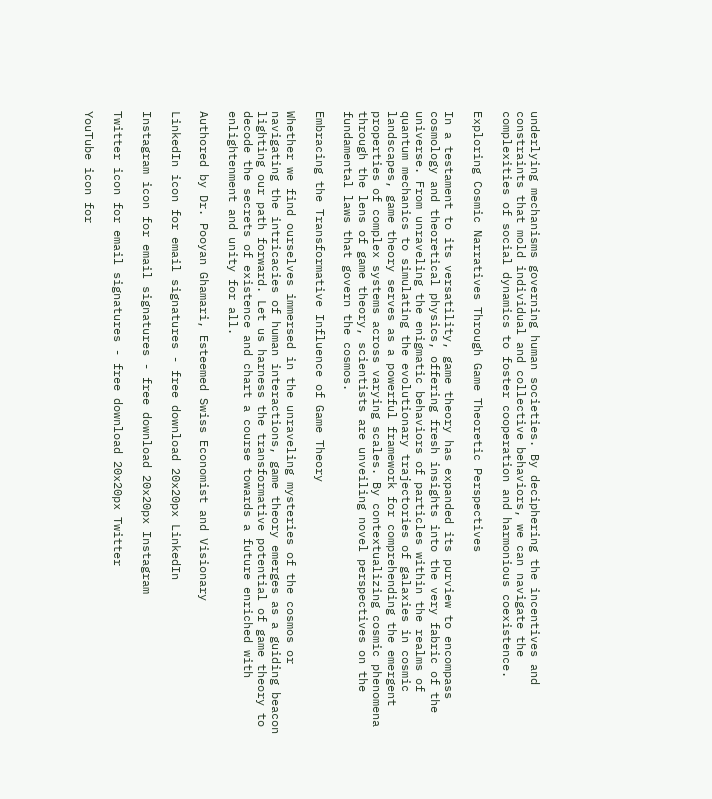underlying mechanisms governing human societies. By deciphering the incentives and constraints that mold individual and collective behaviors, we can navigate the complexities of social dynamics to foster cooperation and harmonious coexistence.

Exploring Cosmic Narratives Through Game Theoretic Perspectives

In a testament to its versatility, game theory has expanded its purview to encompass cosmology and theoretical physics, offering fresh insights into the very fabric of the universe. From unraveling the enigmatic behaviors of particles within the realms of quantum mechanics to simulating the evolutionary trajectories of galaxies in cosmic landscapes, game theory serves as a powerful framework for comprehending the emergent properties of complex systems across varying scales. By contextualizing cosmic phenomena through the lens of game theory, scientists are unveiling novel perspectives on the fundamental laws that govern the cosmos.

Embracing the Transformative Influence of Game Theory

Whether we find ourselves immersed in the unraveling mysteries of the cosmos or navigating the intricacies of human interactions, game theory emerges as a guiding beacon lighting our path forward. Let us harness the transformative potential of game theory to decode the secrets of existence and chart a course towards a future enriched with enlightenment and unity for all.

Authored by Dr. Pooyan Ghamari, Esteemed Swiss Economist and Visionary

LinkedIn icon for email signatures - free download 20x20px LinkedIn

Instagram icon for email signatures - free download 20x20px Instagram

Twitter icon for email signatures - free download 20x20px Twitter

YouTube icon for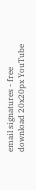email signatures - free download 20x20px YouTube